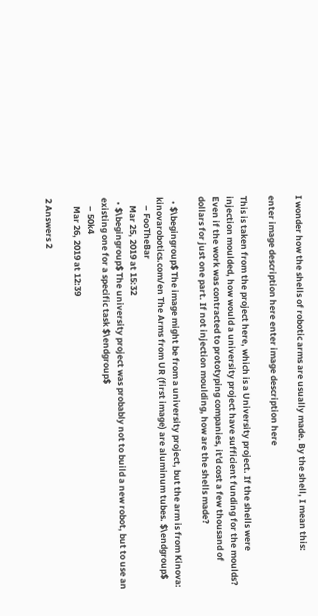I wonder how the shells of robotic arms are usually made. By the shell, I mean this:

enter image description here enter image description here

This is taken from the project here, which is a University project. If the shells were injection moulded, how would a university project have sufficient funding for the moulds? Even if the work was contracted to prototyping companies, it'd cost a few thousand of dollars for just one part. If not injection moulding, how are the shells made?

  • $\begingroup$ The image might be from a university project, but the arm is from Kinova: kinovarobotics.com/en The Arms from UR (first image) are aluminum tubes. $\endgroup$
    – FooTheBar
    Mar 25, 2019 at 15:32
  • $\begingroup$ The university project was probably not to build a new robot, but to use an existing one for a specific task $\endgroup$
    – 50k4
    Mar 26, 2019 at 12:39

2 Answers 2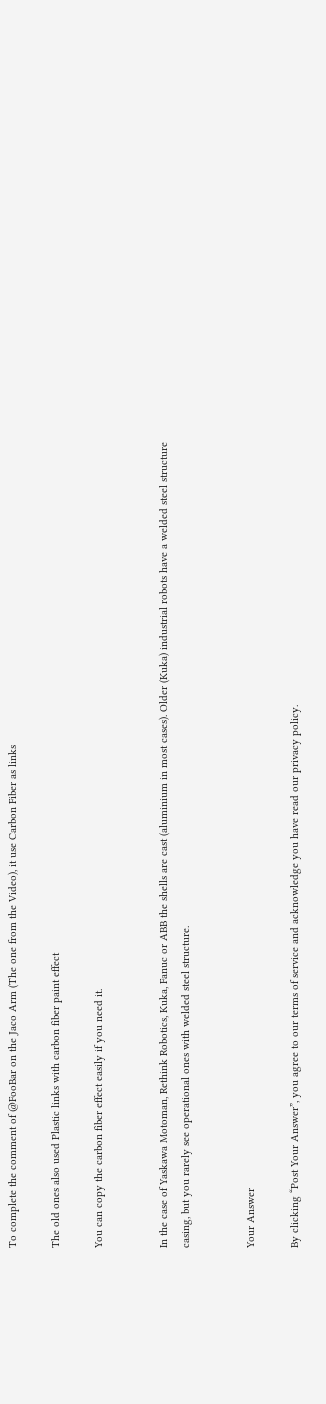To complete the comment of @FooBar on the Jaco Arm (The one from the Video), it use Carbon Fiber as links

The old ones also used Plastic links with carbon fiber paint effect

You can copy the carbon fiber effect easily if you need it.


In the case of Yaskawa Motoman, Rethink Robotics, Kuka, Fanuc or ABB the shells are cast (aluminium in most cases). Older (Kuka) industrial robots have a welded steel structure casing, but you rarely see operational ones with welded steel structure.


Your Answer

By clicking “Post Your Answer”, you agree to our terms of service and acknowledge you have read our privacy policy.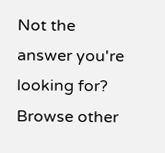Not the answer you're looking for? Browse other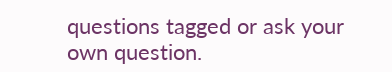questions tagged or ask your own question.